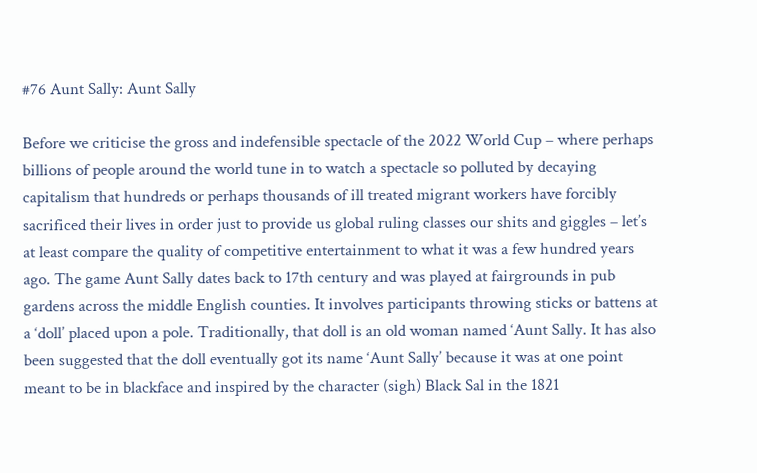#76 Aunt Sally: Aunt Sally

Before we criticise the gross and indefensible spectacle of the 2022 World Cup – where perhaps billions of people around the world tune in to watch a spectacle so polluted by decaying capitalism that hundreds or perhaps thousands of ill treated migrant workers have forcibly sacrificed their lives in order just to provide us global ruling classes our shits and giggles – let’s at least compare the quality of competitive entertainment to what it was a few hundred years ago. The game Aunt Sally dates back to 17th century and was played at fairgrounds in pub gardens across the middle English counties. It involves participants throwing sticks or battens at a ‘doll’ placed upon a pole. Traditionally, that doll is an old woman named ‘Aunt Sally. It has also been suggested that the doll eventually got its name ‘Aunt Sally’ because it was at one point meant to be in blackface and inspired by the character (sigh) Black Sal in the 1821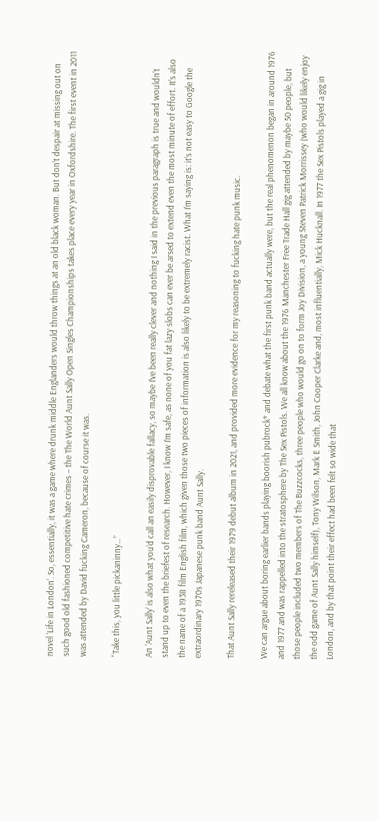novel ‘Life in London‘. So, essentially, it was a game where drunk middle Englanders would throw things at an old black woman. But don’t despair at missing out on such good old fashioned competitive hate crimes – the The World Aunt Sally Open Singles Championships takes place every year in Oxfordshire. The first event in 2011 was attended by David fucking Cameron, because of course it was.

“Take this, you little pickaninny…”

An ‘Aunt Sally’ is also what you’d call an easily disprovable fallacy, so maybe I’ve been really clever and nothing I said in the previous paragraph is true and wouldn’t stand up to even the briefest of research. However, I know I’m safe, as none of you fat lazy slobs can ever be arsed to extend even the most minute of effort. It’s also the name of a 1938 film English film, which given those two pieces of information is also likely to be extremely racist. What I’m saying is: it’s not easy to Google the extraordinary 1970s Japanese punk band Aunt Sally.

That Aunt Sally rereleased their 1979 debut album in 2021, and provided more evidence for my reasoning to fucking hate punk music.

We can argue about boring earlier bands playing boorish pubrock* and debate what the first punk band actually were, but the real phenomenon began in around 1976 and 1977 and was rappelled into the stratosphere by The Sex Pistols. We all know about the 1976 Manchester Free Trade Hall gig attended by maybe 50 people, but those people included two members of The Buzzcocks, three people who would go on to form Joy Division, a young Steven Patrick Morrissey (who would likely enjoy the odd game of Aunt Sally himself), Tony Wilson, Mark E Smith, John Cooper Clarke and, most influentially, Mick Hucknall. In 1977 the Sex Pistols played a gig in London, and by that point their effect had been felt so wide that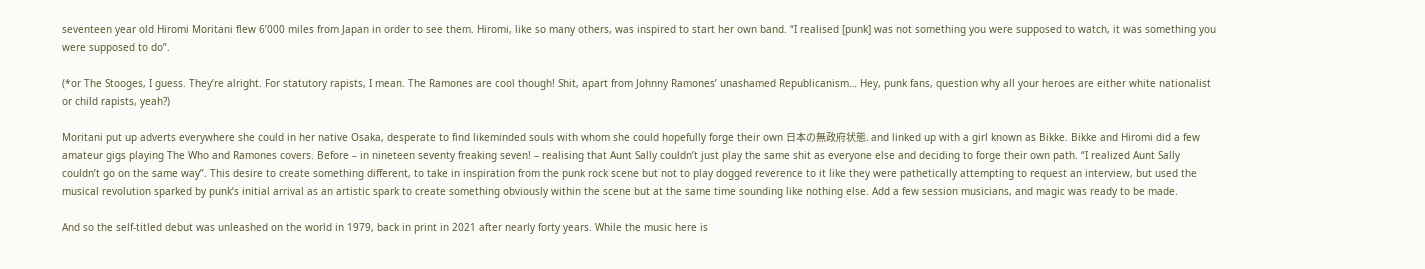seventeen year old Hiromi Moritani flew 6’000 miles from Japan in order to see them. Hiromi, like so many others, was inspired to start her own band. “I realised [punk] was not something you were supposed to watch, it was something you were supposed to do”.

(*or The Stooges, I guess. They’re alright. For statutory rapists, I mean. The Ramones are cool though! Shit, apart from Johnny Ramones’ unashamed Republicanism… Hey, punk fans, question why all your heroes are either white nationalist or child rapists, yeah?)

Moritani put up adverts everywhere she could in her native Osaka, desperate to find likeminded souls with whom she could hopefully forge their own 日本の無政府状態. and linked up with a girl known as Bikke. Bikke and Hiromi did a few amateur gigs playing The Who and Ramones covers. Before – in nineteen seventy freaking seven! – realising that Aunt Sally couldn’t just play the same shit as everyone else and deciding to forge their own path. “I realized Aunt Sally couldn’t go on the same way”. This desire to create something different, to take in inspiration from the punk rock scene but not to play dogged reverence to it like they were pathetically attempting to request an interview, but used the musical revolution sparked by punk’s initial arrival as an artistic spark to create something obviously within the scene but at the same time sounding like nothing else. Add a few session musicians, and magic was ready to be made.

And so the self-titled debut was unleashed on the world in 1979, back in print in 2021 after nearly forty years. While the music here is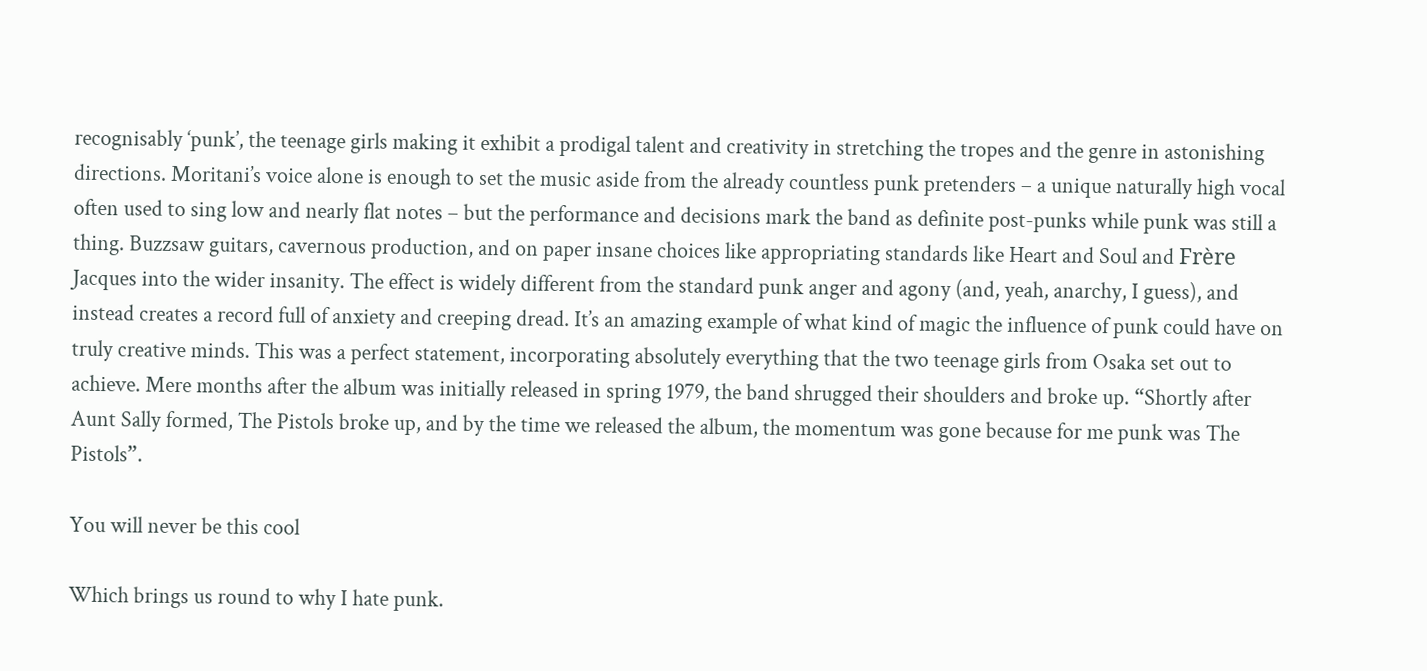recognisably ‘punk’, the teenage girls making it exhibit a prodigal talent and creativity in stretching the tropes and the genre in astonishing directions. Moritani’s voice alone is enough to set the music aside from the already countless punk pretenders – a unique naturally high vocal often used to sing low and nearly flat notes – but the performance and decisions mark the band as definite post-punks while punk was still a thing. Buzzsaw guitars, cavernous production, and on paper insane choices like appropriating standards like Heart and Soul and Frère Jacques into the wider insanity. The effect is widely different from the standard punk anger and agony (and, yeah, anarchy, I guess), and instead creates a record full of anxiety and creeping dread. It’s an amazing example of what kind of magic the influence of punk could have on truly creative minds. This was a perfect statement, incorporating absolutely everything that the two teenage girls from Osaka set out to achieve. Mere months after the album was initially released in spring 1979, the band shrugged their shoulders and broke up. “Shortly after Aunt Sally formed, The Pistols broke up, and by the time we released the album, the momentum was gone because for me punk was The Pistols”.

You will never be this cool

Which brings us round to why I hate punk.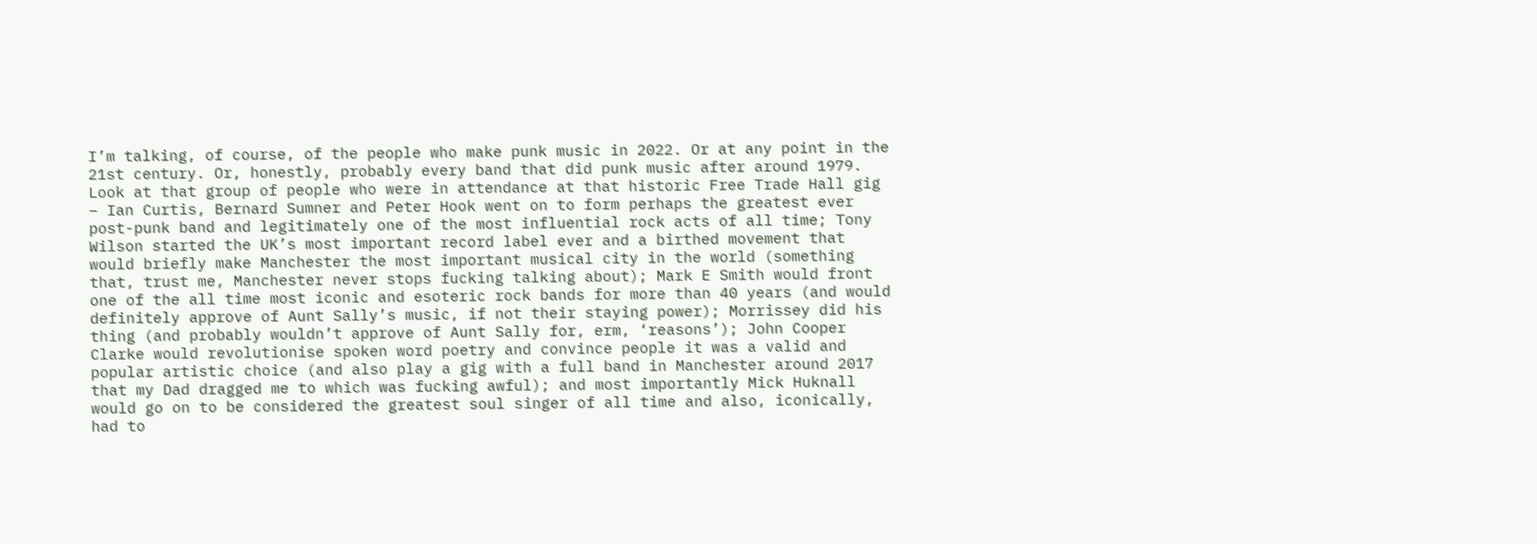I’m talking, of course, of the people who make punk music in 2022. Or at any point in the 21st century. Or, honestly, probably every band that did punk music after around 1979. Look at that group of people who were in attendance at that historic Free Trade Hall gig – Ian Curtis, Bernard Sumner and Peter Hook went on to form perhaps the greatest ever post-punk band and legitimately one of the most influential rock acts of all time; Tony Wilson started the UK’s most important record label ever and a birthed movement that would briefly make Manchester the most important musical city in the world (something that, trust me, Manchester never stops fucking talking about); Mark E Smith would front one of the all time most iconic and esoteric rock bands for more than 40 years (and would definitely approve of Aunt Sally’s music, if not their staying power); Morrissey did his thing (and probably wouldn’t approve of Aunt Sally for, erm, ‘reasons’); John Cooper Clarke would revolutionise spoken word poetry and convince people it was a valid and popular artistic choice (and also play a gig with a full band in Manchester around 2017 that my Dad dragged me to which was fucking awful); and most importantly Mick Huknall would go on to be considered the greatest soul singer of all time and also, iconically, had to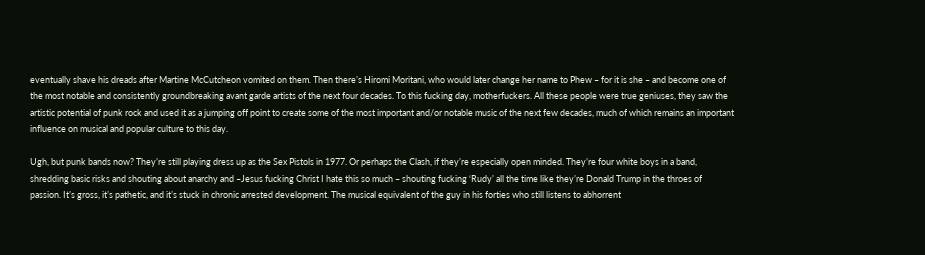eventually shave his dreads after Martine McCutcheon vomited on them. Then there’s Hiromi Moritani, who would later change her name to Phew – for it is she – and become one of the most notable and consistently groundbreaking avant garde artists of the next four decades. To this fucking day, motherfuckers. All these people were true geniuses, they saw the artistic potential of punk rock and used it as a jumping off point to create some of the most important and/or notable music of the next few decades, much of which remains an important influence on musical and popular culture to this day.

Ugh, but punk bands now? They’re still playing dress up as the Sex Pistols in 1977. Or perhaps the Clash, if they’re especially open minded. They’re four white boys in a band, shredding basic risks and shouting about anarchy and –Jesus fucking Christ I hate this so much – shouting fucking ‘Rudy’ all the time like they’re Donald Trump in the throes of passion. It’s gross, it’s pathetic, and it’s stuck in chronic arrested development. The musical equivalent of the guy in his forties who still listens to abhorrent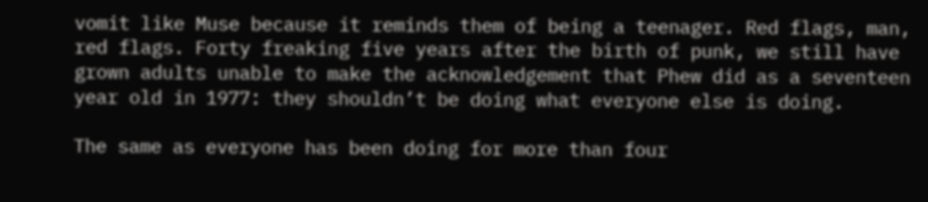vomit like Muse because it reminds them of being a teenager. Red flags, man, red flags. Forty freaking five years after the birth of punk, we still have grown adults unable to make the acknowledgement that Phew did as a seventeen year old in 1977: they shouldn’t be doing what everyone else is doing.

The same as everyone has been doing for more than four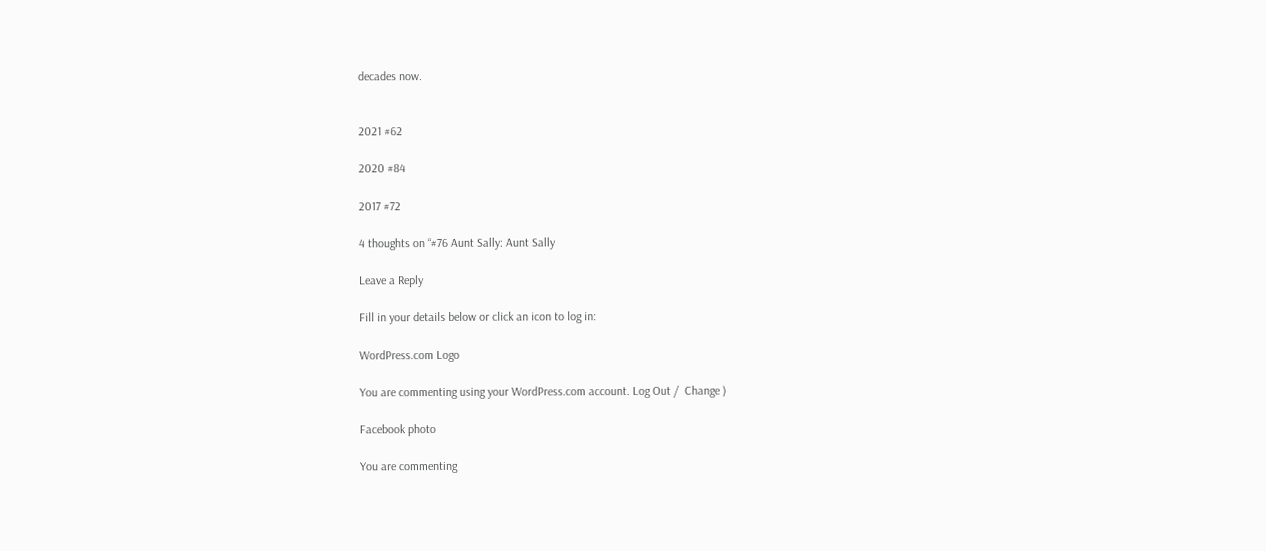decades now.


2021 #62

2020 #84

2017 #72

4 thoughts on “#76 Aunt Sally: Aunt Sally

Leave a Reply

Fill in your details below or click an icon to log in:

WordPress.com Logo

You are commenting using your WordPress.com account. Log Out /  Change )

Facebook photo

You are commenting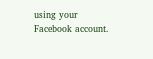using your Facebook account.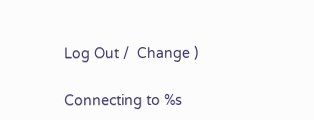Log Out /  Change )

Connecting to %s